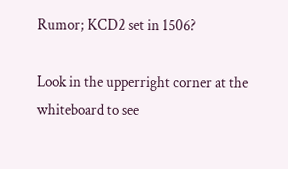Rumor; KCD2 set in 1506?

Look in the upperright corner at the whiteboard to see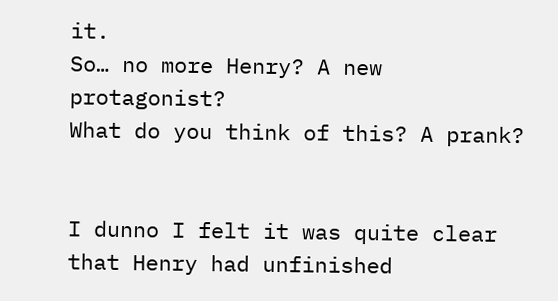it.
So… no more Henry? A new protagonist?
What do you think of this? A prank?


I dunno I felt it was quite clear that Henry had unfinished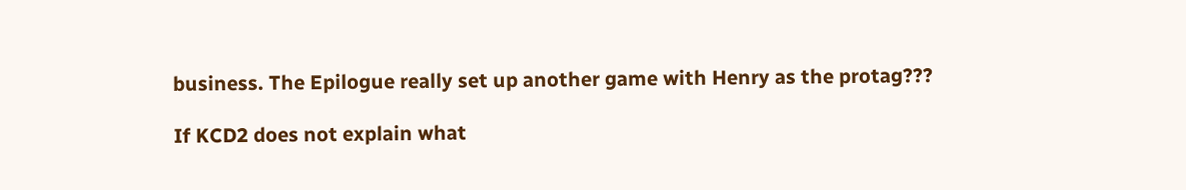business. The Epilogue really set up another game with Henry as the protag???

If KCD2 does not explain what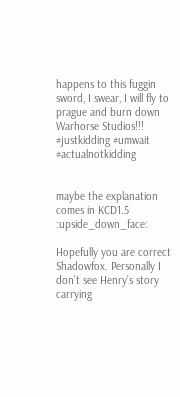happens to this fuggin sword, I swear, I will fly to prague and burn down Warhorse Studios!!! #justkidding #umwait #actualnotkidding


maybe the explanation comes in KCD1.5 :upside_down_face:

Hopefully you are correct Shadowfox. Personally I don’t see Henry’s story carrying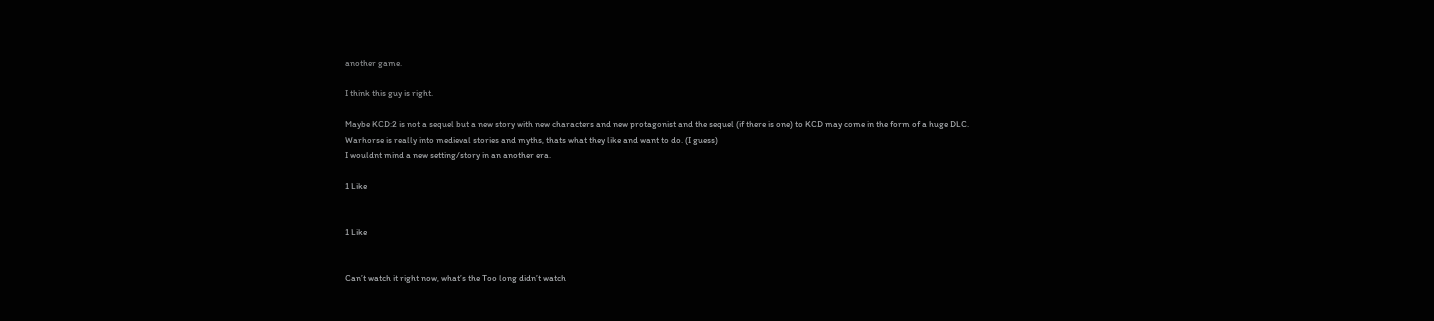another game.

I think this guy is right.

Maybe KCD:2 is not a sequel but a new story with new characters and new protagonist and the sequel (if there is one) to KCD may come in the form of a huge DLC.
Warhorse is really into medieval stories and myths, thats what they like and want to do. (I guess)
I wouldnt mind a new setting/story in an another era.

1 Like


1 Like


Can’t watch it right now, what’s the Too long didn’t watch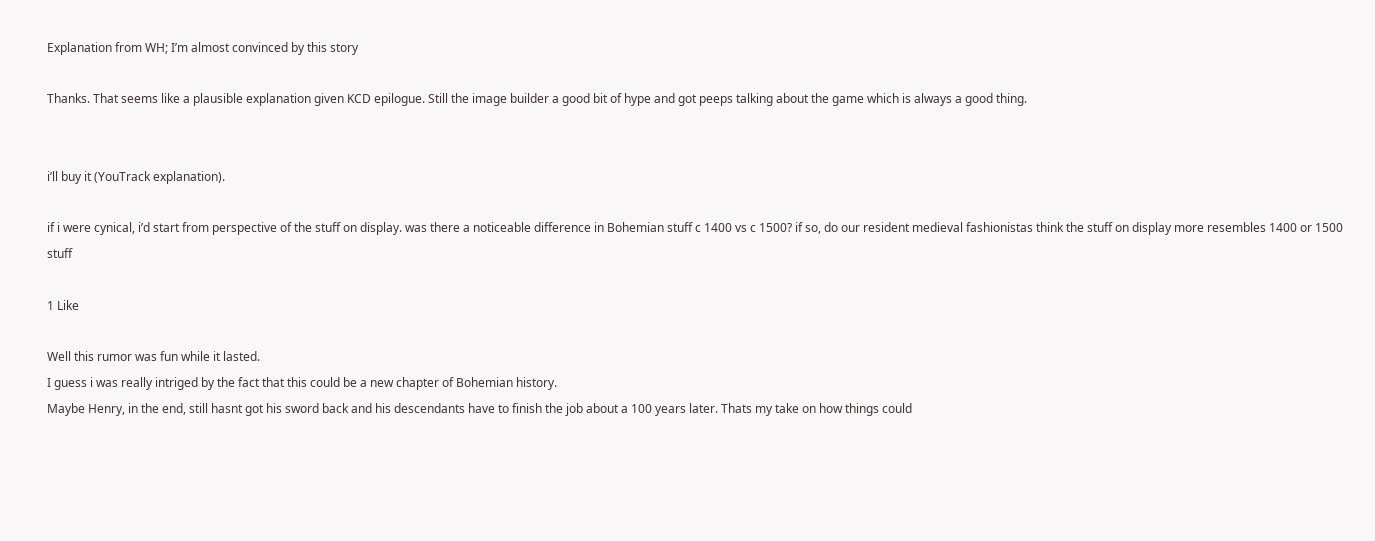Explanation from WH; I’m almost convinced by this story

Thanks. That seems like a plausible explanation given KCD epilogue. Still the image builder a good bit of hype and got peeps talking about the game which is always a good thing.


i’ll buy it (YouTrack explanation).

if i were cynical, i’d start from perspective of the stuff on display. was there a noticeable difference in Bohemian stuff c 1400 vs c 1500? if so, do our resident medieval fashionistas think the stuff on display more resembles 1400 or 1500 stuff

1 Like

Well this rumor was fun while it lasted.
I guess i was really intriged by the fact that this could be a new chapter of Bohemian history.
Maybe Henry, in the end, still hasnt got his sword back and his descendants have to finish the job about a 100 years later. Thats my take on how things could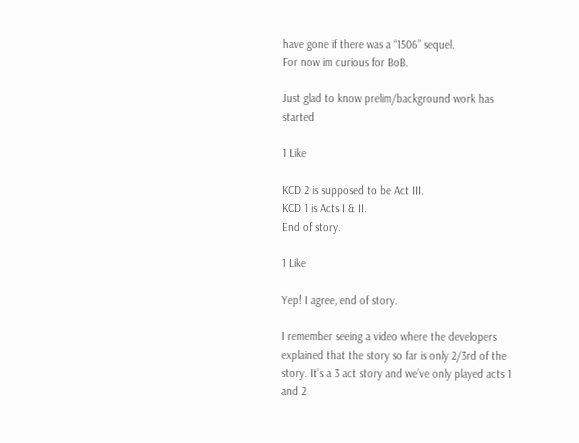have gone if there was a “1506” sequel.
For now im curious for BoB.

Just glad to know prelim/background work has started

1 Like

KCD 2 is supposed to be Act III.
KCD 1 is Acts I & II.
End of story.

1 Like

Yep! I agree, end of story.

I remember seeing a video where the developers explained that the story so far is only 2/3rd of the story. It’s a 3 act story and we’ve only played acts 1 and 2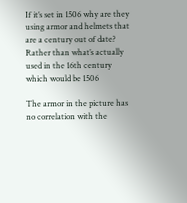If it’s set in 1506 why are they using armor and helmets that are a century out of date? Rather than what’s actually used in the 16th century which would be 1506

The armor in the picture has no correlation with the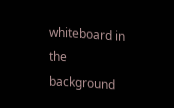whiteboard in the background